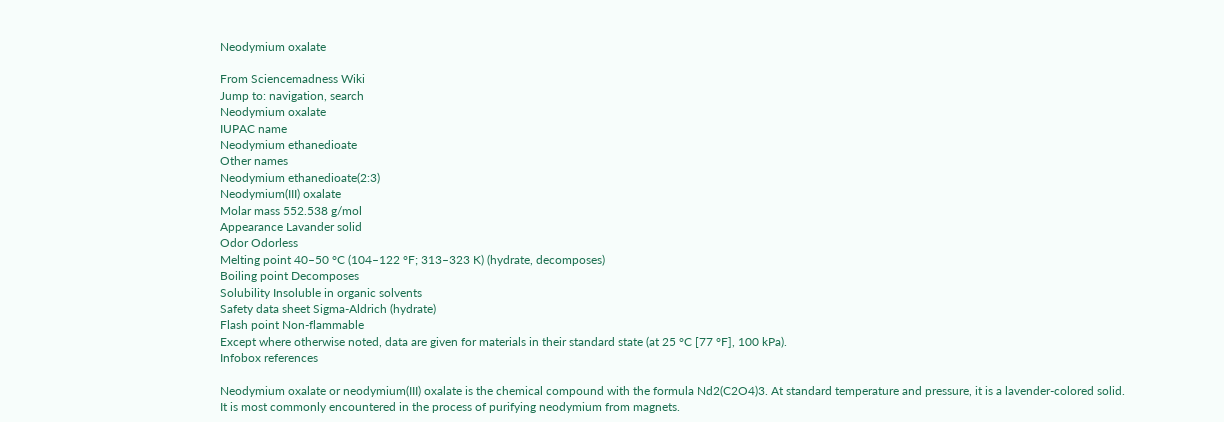Neodymium oxalate

From Sciencemadness Wiki
Jump to: navigation, search
Neodymium oxalate
IUPAC name
Neodymium ethanedioate
Other names
Neodymium ethanedioate(2:3)
Neodymium(III) oxalate
Molar mass 552.538 g/mol
Appearance Lavander solid
Odor Odorless
Melting point 40–50 °C (104–122 °F; 313–323 K) (hydrate, decomposes)
Boiling point Decomposes
Solubility Insoluble in organic solvents
Safety data sheet Sigma-Aldrich (hydrate)
Flash point Non-flammable
Except where otherwise noted, data are given for materials in their standard state (at 25 °C [77 °F], 100 kPa).
Infobox references

Neodymium oxalate or neodymium(III) oxalate is the chemical compound with the formula Nd2(C2O4)3. At standard temperature and pressure, it is a lavender-colored solid. It is most commonly encountered in the process of purifying neodymium from magnets.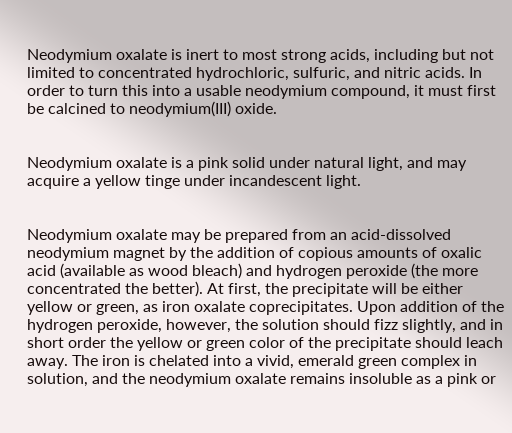Neodymium oxalate is inert to most strong acids, including but not limited to concentrated hydrochloric, sulfuric, and nitric acids. In order to turn this into a usable neodymium compound, it must first be calcined to neodymium(III) oxide.


Neodymium oxalate is a pink solid under natural light, and may acquire a yellow tinge under incandescent light.


Neodymium oxalate may be prepared from an acid-dissolved neodymium magnet by the addition of copious amounts of oxalic acid (available as wood bleach) and hydrogen peroxide (the more concentrated the better). At first, the precipitate will be either yellow or green, as iron oxalate coprecipitates. Upon addition of the hydrogen peroxide, however, the solution should fizz slightly, and in short order the yellow or green color of the precipitate should leach away. The iron is chelated into a vivid, emerald green complex in solution, and the neodymium oxalate remains insoluble as a pink or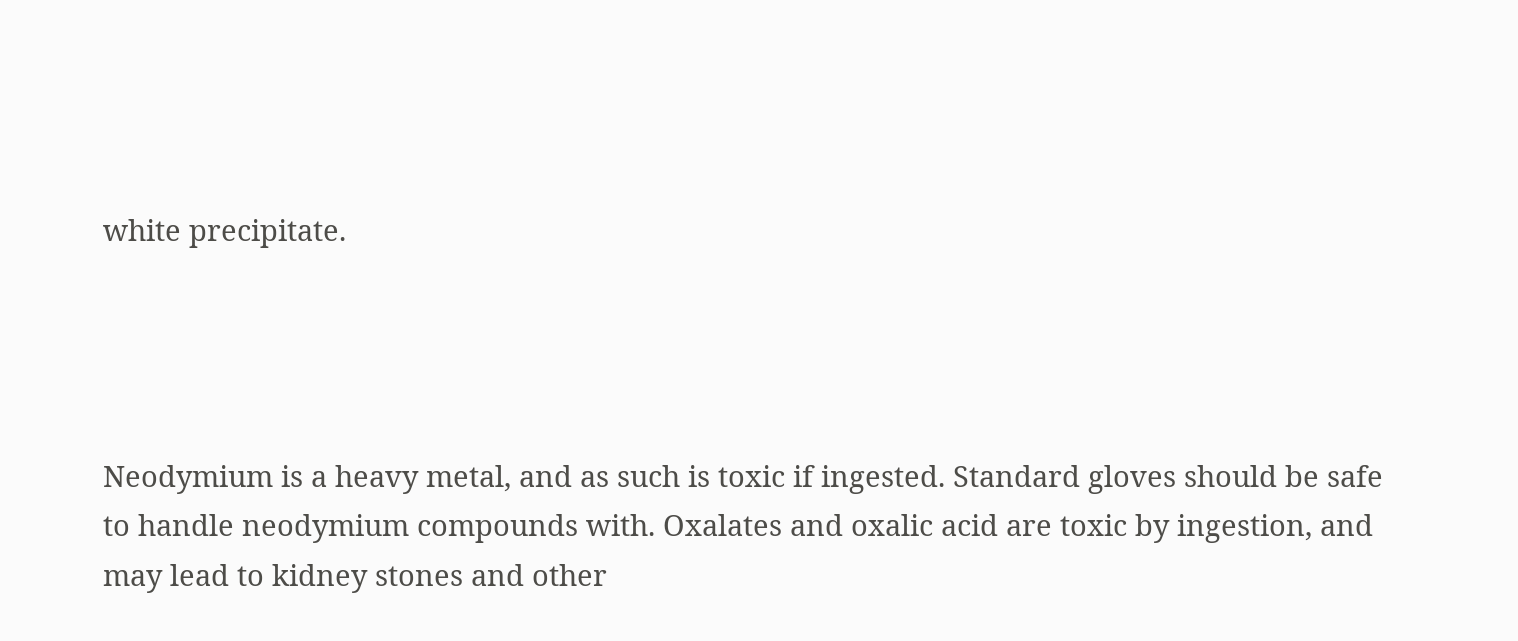white precipitate.




Neodymium is a heavy metal, and as such is toxic if ingested. Standard gloves should be safe to handle neodymium compounds with. Oxalates and oxalic acid are toxic by ingestion, and may lead to kidney stones and other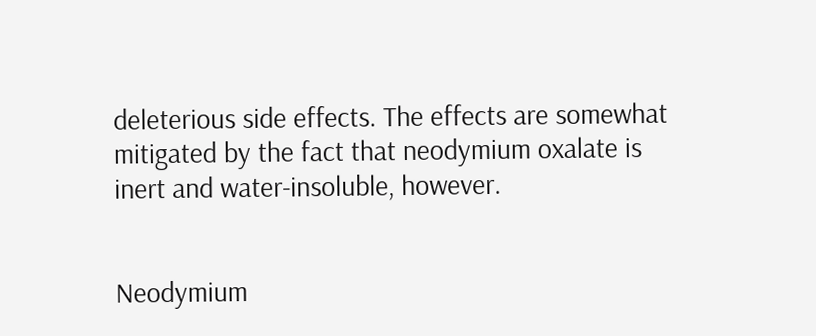deleterious side effects. The effects are somewhat mitigated by the fact that neodymium oxalate is inert and water-insoluble, however.


Neodymium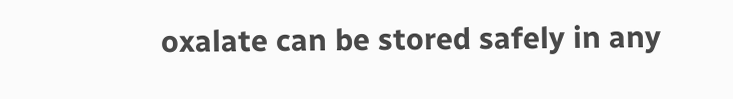oxalate can be stored safely in any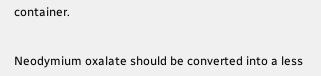container.


Neodymium oxalate should be converted into a less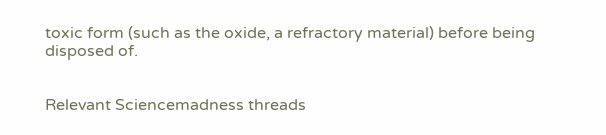toxic form (such as the oxide, a refractory material) before being disposed of.


Relevant Sciencemadness threads